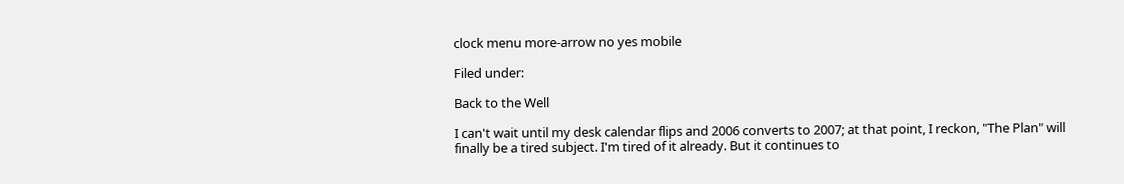clock menu more-arrow no yes mobile

Filed under:

Back to the Well

I can't wait until my desk calendar flips and 2006 converts to 2007; at that point, I reckon, "The Plan" will finally be a tired subject. I'm tired of it already. But it continues to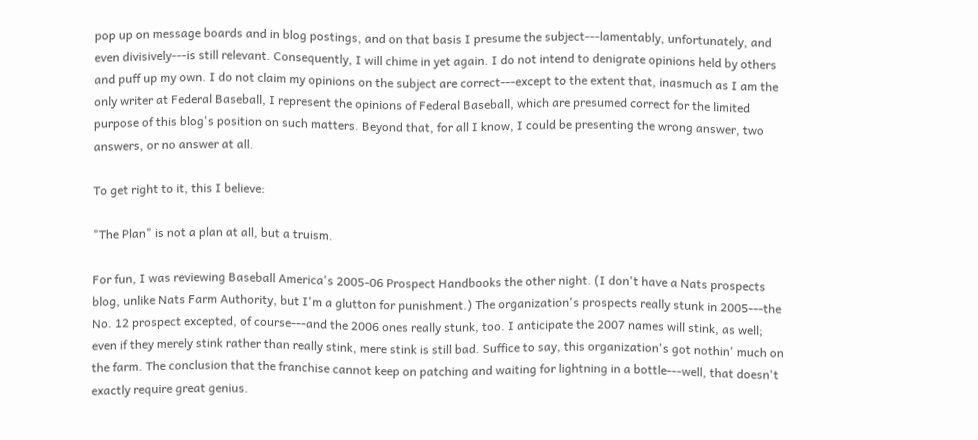pop up on message boards and in blog postings, and on that basis I presume the subject---lamentably, unfortunately, and even divisively---is still relevant. Consequently, I will chime in yet again. I do not intend to denigrate opinions held by others and puff up my own. I do not claim my opinions on the subject are correct---except to the extent that, inasmuch as I am the only writer at Federal Baseball, I represent the opinions of Federal Baseball, which are presumed correct for the limited purpose of this blog's position on such matters. Beyond that, for all I know, I could be presenting the wrong answer, two answers, or no answer at all.

To get right to it, this I believe:

"The Plan" is not a plan at all, but a truism.

For fun, I was reviewing Baseball America's 2005-06 Prospect Handbooks the other night. (I don't have a Nats prospects blog, unlike Nats Farm Authority, but I'm a glutton for punishment.) The organization's prospects really stunk in 2005---the No. 12 prospect excepted, of course---and the 2006 ones really stunk, too. I anticipate the 2007 names will stink, as well; even if they merely stink rather than really stink, mere stink is still bad. Suffice to say, this organization's got nothin' much on the farm. The conclusion that the franchise cannot keep on patching and waiting for lightning in a bottle---well, that doesn't exactly require great genius.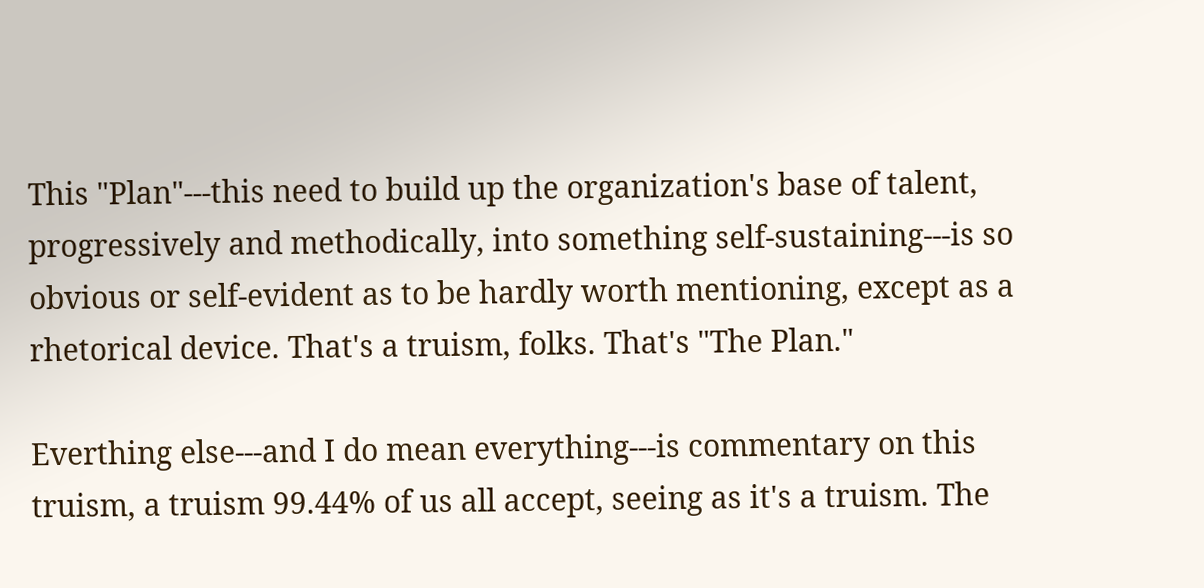This "Plan"---this need to build up the organization's base of talent, progressively and methodically, into something self-sustaining---is so obvious or self-evident as to be hardly worth mentioning, except as a rhetorical device. That's a truism, folks. That's "The Plan."

Everthing else---and I do mean everything---is commentary on this truism, a truism 99.44% of us all accept, seeing as it's a truism. The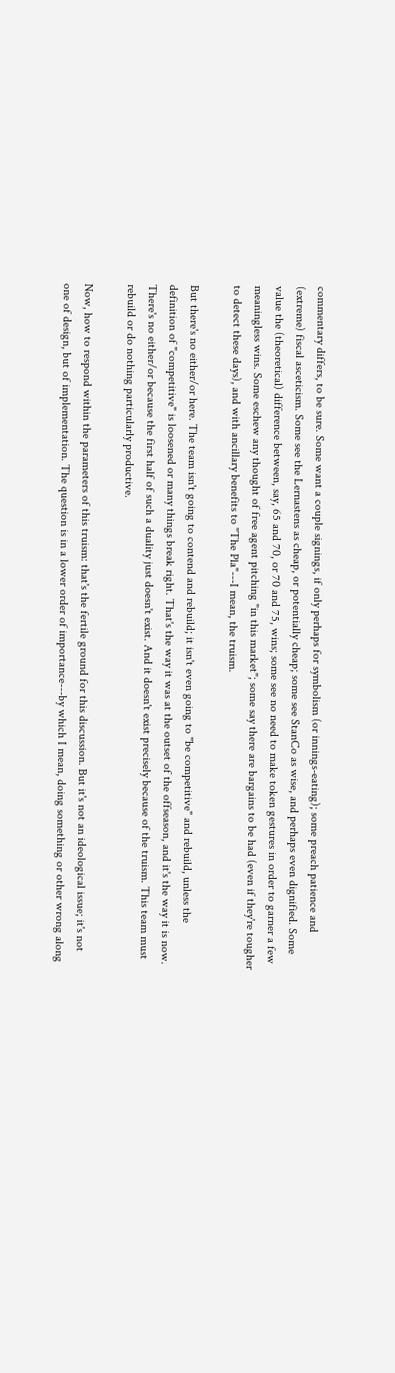commentary differs, to be sure. Some want a couple signings, if only perhaps for symbolism (or innings-eating); some preach patience and (extreme) fiscal asceticism. Some see the Lernastens as cheap, or potentially cheap; some see StanCo as wise, and perhaps even dignified. Some value the (theoretical) difference between, say, 65 and 70, or 70 and 75, wins; some see no need to make token gestures in order to garner a few meaningless wins. Some eschew any thought of free agent pitching "in this market"; some say there are bargains to be had (even if they're tougher to detect these days), and with ancillary benefits to "The Pla"---I mean, the truism.

But there's no either/or here. The team isn't going to contend and rebuild; it isn't even going to "be competitive" and rebuild, unless the definition of "competitive" is loosened or many things break right. That's the way it was at the outset of the offseason, and it's the way it is now. There's no either/or because the first half of such a duality just doesn't exist. And it doesn't exist precisely because of the truism. This team must rebuild or do nothing particularly productive.

Now, how to respond within the parameters of this truism: that's the fertile ground for this discussion. But it's not an ideological issue; it's not one of design, but of implementation. The question is in a lower order of importance---by which I mean, doing something or other wrong along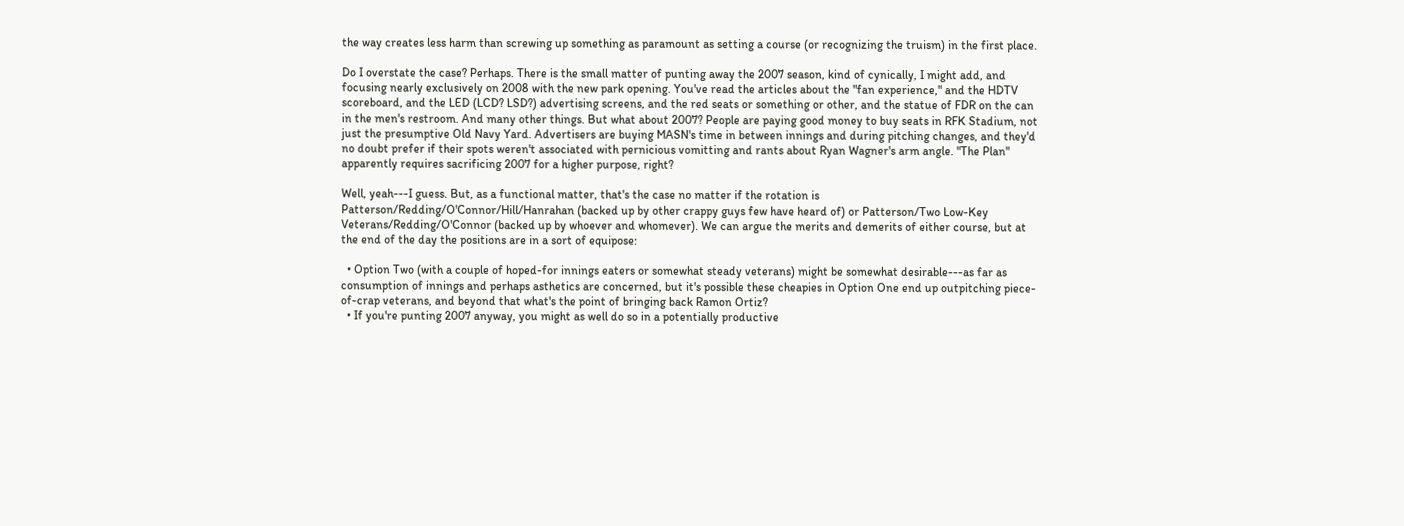the way creates less harm than screwing up something as paramount as setting a course (or recognizing the truism) in the first place.

Do I overstate the case? Perhaps. There is the small matter of punting away the 2007 season, kind of cynically, I might add, and focusing nearly exclusively on 2008 with the new park opening. You've read the articles about the "fan experience," and the HDTV scoreboard, and the LED (LCD? LSD?) advertising screens, and the red seats or something or other, and the statue of FDR on the can in the men's restroom. And many other things. But what about 2007? People are paying good money to buy seats in RFK Stadium, not just the presumptive Old Navy Yard. Advertisers are buying MASN's time in between innings and during pitching changes, and they'd no doubt prefer if their spots weren't associated with pernicious vomitting and rants about Ryan Wagner's arm angle. "The Plan" apparently requires sacrificing 2007 for a higher purpose, right?

Well, yeah---I guess. But, as a functional matter, that's the case no matter if the rotation is Patterson/Redding/O'Connor/Hill/Hanrahan (backed up by other crappy guys few have heard of) or Patterson/Two Low-Key Veterans/Redding/O'Connor (backed up by whoever and whomever). We can argue the merits and demerits of either course, but at the end of the day the positions are in a sort of equipose:

  • Option Two (with a couple of hoped-for innings eaters or somewhat steady veterans) might be somewhat desirable---as far as consumption of innings and perhaps asthetics are concerned, but it's possible these cheapies in Option One end up outpitching piece-of-crap veterans, and beyond that what's the point of bringing back Ramon Ortiz?
  • If you're punting 2007 anyway, you might as well do so in a potentially productive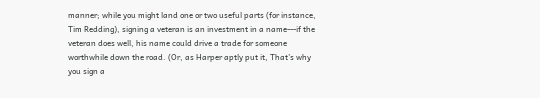manner; while you might land one or two useful parts (for instance, Tim Redding), signing a veteran is an investment in a name---if the veteran does well, his name could drive a trade for someone worthwhile down the road. (Or, as Harper aptly put it, That’s why you sign a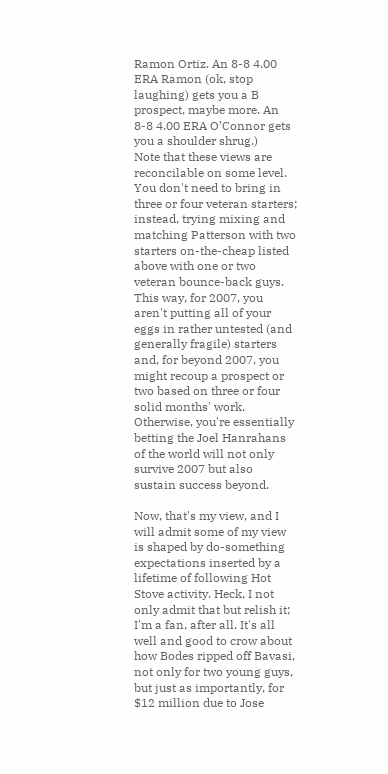Ramon Ortiz. An 8-8 4.00 ERA Ramon (ok, stop laughing) gets you a B prospect, maybe more. An 8-8 4.00 ERA O’Connor gets you a shoulder shrug.)
Note that these views are reconcilable on some level. You don't need to bring in three or four veteran starters; instead, trying mixing and matching Patterson with two starters on-the-cheap listed above with one or two veteran bounce-back guys. This way, for 2007, you aren't putting all of your eggs in rather untested (and generally fragile) starters and, for beyond 2007, you might recoup a prospect or two based on three or four solid months' work. Otherwise, you're essentially betting the Joel Hanrahans of the world will not only survive 2007 but also sustain success beyond.

Now, that's my view, and I will admit some of my view is shaped by do-something expectations inserted by a lifetime of following Hot Stove activity. Heck, I not only admit that but relish it; I'm a fan, after all. It's all well and good to crow about how Bodes ripped off Bavasi, not only for two young guys, but just as importantly, for $12 million due to Jose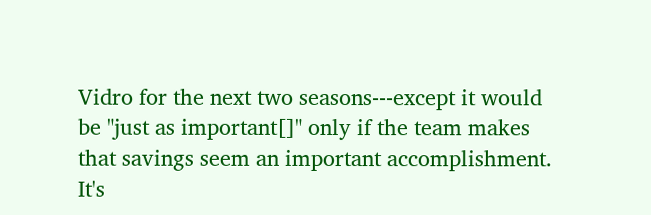Vidro for the next two seasons---except it would be "just as important[]" only if the team makes that savings seem an important accomplishment. It's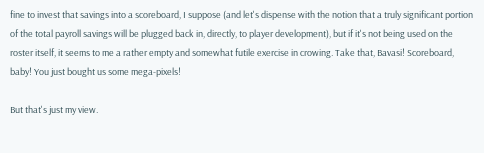fine to invest that savings into a scoreboard, I suppose (and let's dispense with the notion that a truly significant portion of the total payroll savings will be plugged back in, directly, to player development), but if it's not being used on the roster itself, it seems to me a rather empty and somewhat futile exercise in crowing. Take that, Bavasi! Scoreboard, baby! You just bought us some mega-pixels!

But that's just my view.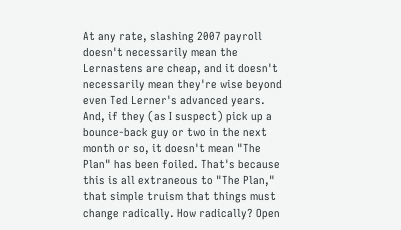At any rate, slashing 2007 payroll doesn't necessarily mean the Lernastens are cheap, and it doesn't necessarily mean they're wise beyond even Ted Lerner's advanced years. And, if they (as I suspect) pick up a bounce-back guy or two in the next month or so, it doesn't mean "The Plan" has been foiled. That's because this is all extraneous to "The Plan," that simple truism that things must change radically. How radically? Open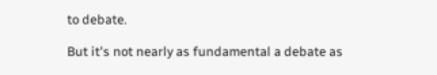to debate.

But it's not nearly as fundamental a debate as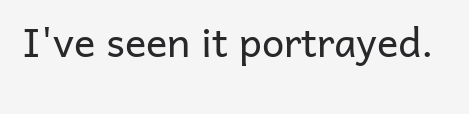I've seen it portrayed.